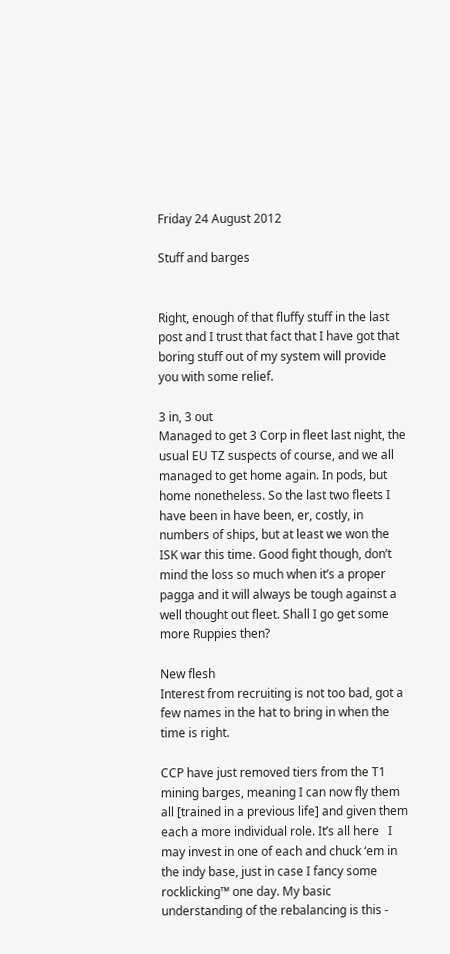Friday 24 August 2012

Stuff and barges


Right, enough of that fluffy stuff in the last post and I trust that fact that I have got that boring stuff out of my system will provide you with some relief.

3 in, 3 out
Managed to get 3 Corp in fleet last night, the usual EU TZ suspects of course, and we all managed to get home again. In pods, but home nonetheless. So the last two fleets I have been in have been, er, costly, in numbers of ships, but at least we won the ISK war this time. Good fight though, don’t mind the loss so much when it’s a proper pagga and it will always be tough against a well thought out fleet. Shall I go get some more Ruppies then?

New flesh
Interest from recruiting is not too bad, got a few names in the hat to bring in when the time is right.

CCP have just removed tiers from the T1 mining barges, meaning I can now fly them all [trained in a previous life] and given them each a more individual role. It’s all here   I may invest in one of each and chuck ‘em in the indy base, just in case I fancy some rocklicking™ one day. My basic understanding of the rebalancing is this -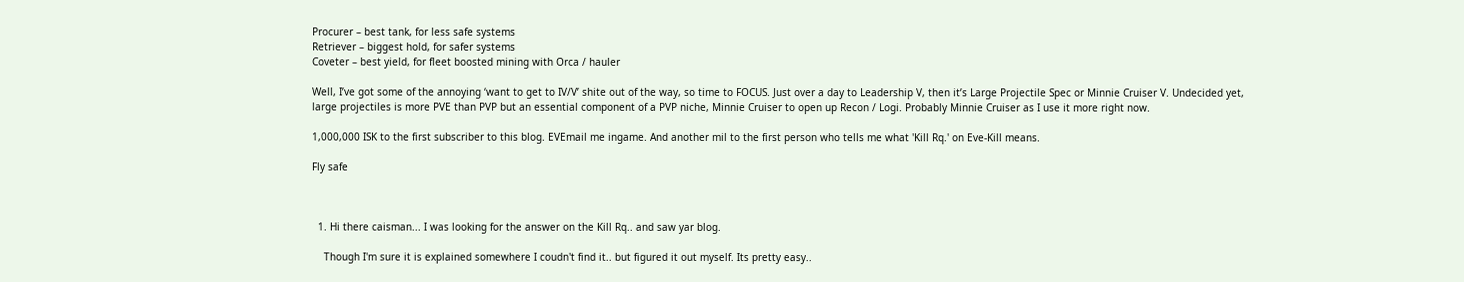Procurer – best tank, for less safe systems
Retriever – biggest hold, for safer systems
Coveter – best yield, for fleet boosted mining with Orca / hauler

Well, I’ve got some of the annoying ‘want to get to IV/V’ shite out of the way, so time to FOCUS. Just over a day to Leadership V, then it’s Large Projectile Spec or Minnie Cruiser V. Undecided yet, large projectiles is more PVE than PVP but an essential component of a PVP niche, Minnie Cruiser to open up Recon / Logi. Probably Minnie Cruiser as I use it more right now.

1,000,000 ISK to the first subscriber to this blog. EVEmail me ingame. And another mil to the first person who tells me what 'Kill Rq.' on Eve-Kill means.

Fly safe



  1. Hi there caisman... I was looking for the answer on the Kill Rq.. and saw yar blog.

    Though I'm sure it is explained somewhere I coudn't find it.. but figured it out myself. Its pretty easy..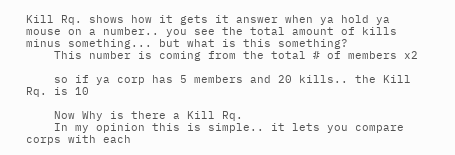Kill Rq. shows how it gets it answer when ya hold ya mouse on a number.. you see the total amount of kills minus something... but what is this something?
    This number is coming from the total # of members x2

    so if ya corp has 5 members and 20 kills.. the Kill Rq. is 10

    Now Why is there a Kill Rq.
    In my opinion this is simple.. it lets you compare corps with each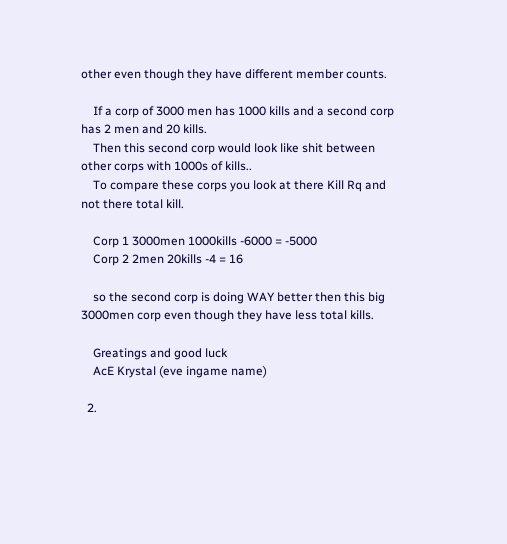other even though they have different member counts.

    If a corp of 3000 men has 1000 kills and a second corp has 2 men and 20 kills.
    Then this second corp would look like shit between other corps with 1000s of kills..
    To compare these corps you look at there Kill Rq and not there total kill.

    Corp 1 3000men 1000kills -6000 = -5000
    Corp 2 2men 20kills -4 = 16

    so the second corp is doing WAY better then this big 3000men corp even though they have less total kills.

    Greatings and good luck
    AcE Krystal (eve ingame name)

  2.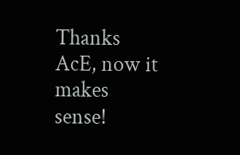Thanks AcE, now it makes sense!